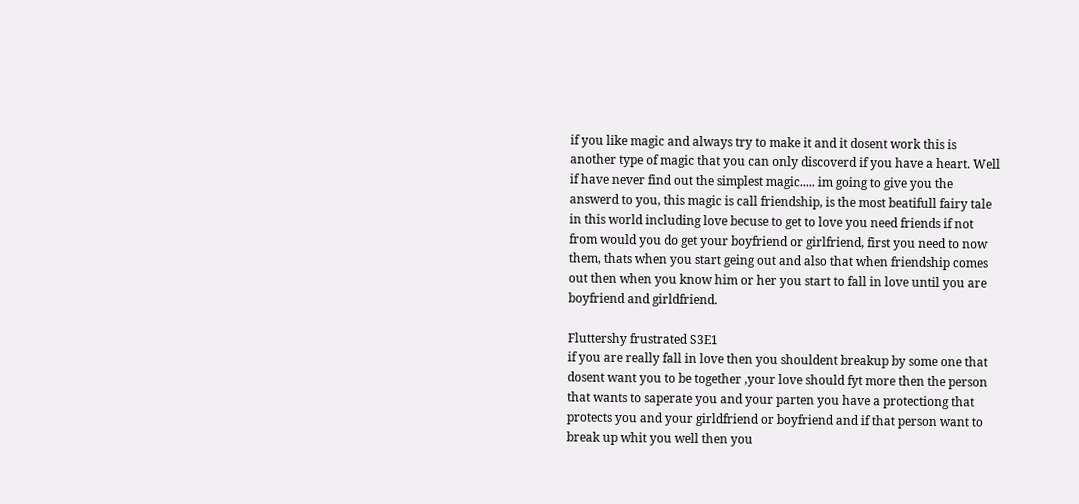if you like magic and always try to make it and it dosent work this is another type of magic that you can only discoverd if you have a heart. Well if have never find out the simplest magic..... im going to give you the answerd to you, this magic is call friendship, is the most beatifull fairy tale in this world including love becuse to get to love you need friends if not from would you do get your boyfriend or girlfriend, first you need to now them, thats when you start geing out and also that when friendship comes out then when you know him or her you start to fall in love until you are boyfriend and girldfriend.

Fluttershy frustrated S3E1
if you are really fall in love then you shouldent breakup by some one that dosent want you to be together ,your love should fyt more then the person that wants to saperate you and your parten you have a protectiong that protects you and your girldfriend or boyfriend and if that person want to break up whit you well then you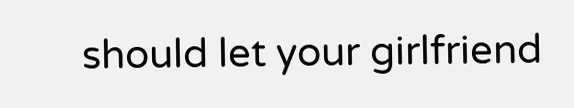should let your girlfriend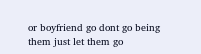or boyfriend go dont go being them just let them go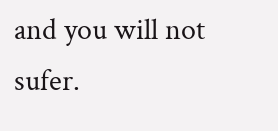and you will not sufer.